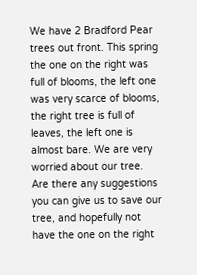We have 2 Bradford Pear trees out front. This spring the one on the right was full of blooms, the left one was very scarce of blooms, the right tree is full of leaves, the left one is almost bare. We are very worried about our tree. Are there any suggestions you can give us to save our tree, and hopefully not have the one on the right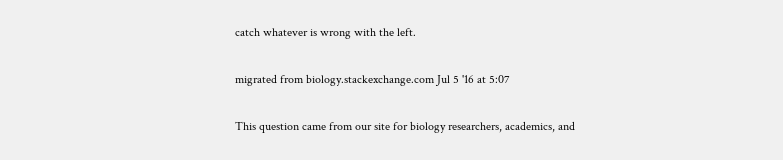catch whatever is wrong with the left.

migrated from biology.stackexchange.com Jul 5 '16 at 5:07

This question came from our site for biology researchers, academics, and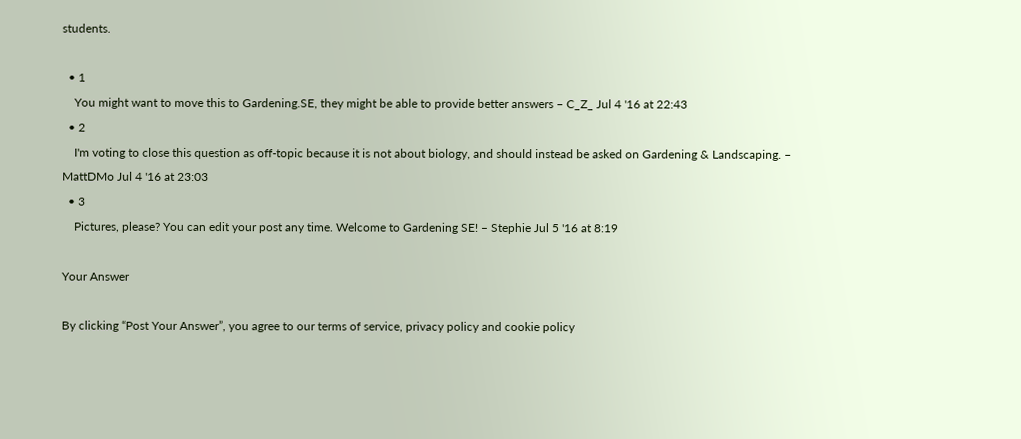students.

  • 1
    You might want to move this to Gardening.SE, they might be able to provide better answers – C_Z_ Jul 4 '16 at 22:43
  • 2
    I'm voting to close this question as off-topic because it is not about biology, and should instead be asked on Gardening & Landscaping. – MattDMo Jul 4 '16 at 23:03
  • 3
    Pictures, please? You can edit your post any time. Welcome to Gardening SE! – Stephie Jul 5 '16 at 8:19

Your Answer

By clicking “Post Your Answer”, you agree to our terms of service, privacy policy and cookie policy